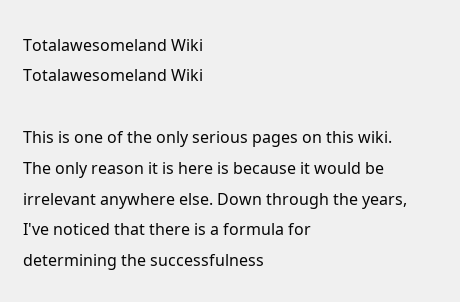Totalawesomeland Wiki
Totalawesomeland Wiki

This is one of the only serious pages on this wiki. The only reason it is here is because it would be irrelevant anywhere else. Down through the years, I've noticed that there is a formula for determining the successfulness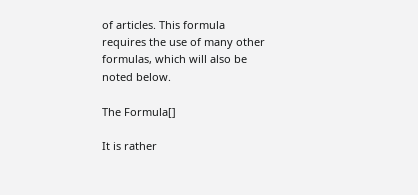of articles. This formula requires the use of many other formulas, which will also be noted below.

The Formula[]

It is rather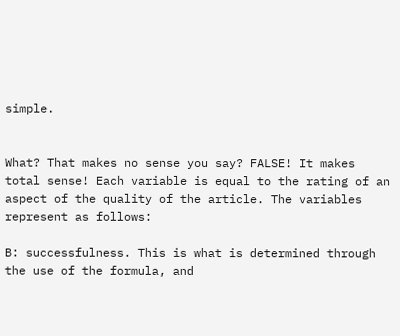simple.


What? That makes no sense you say? FALSE! It makes total sense! Each variable is equal to the rating of an aspect of the quality of the article. The variables represent as follows:

B: successfulness. This is what is determined through the use of the formula, and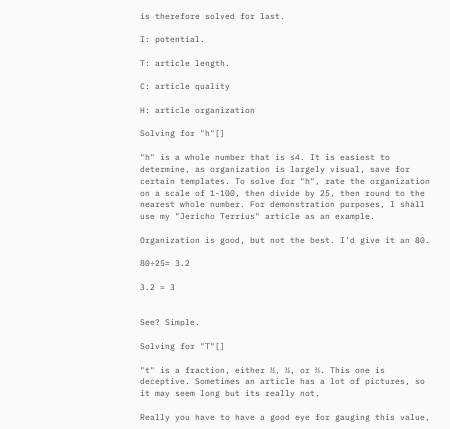is therefore solved for last.

I: potential.

T: article length.

C: article quality

H: article organization

Solving for "h"[]

"h" is a whole number that is ≤4. It is easiest to determine, as organization is largely visual, save for certain templates. To solve for "h", rate the organization on a scale of 1-100, then divide by 25, then round to the nearest whole number. For demonstration purposes, I shall use my "Jericho Terrius" article as an example.

Organization is good, but not the best. I'd give it an 80.

80÷25= 3.2

3.2 ≈ 3


See? Simple.

Solving for "T"[]

"t" is a fraction, either ½, ¼, or ⅔. This one is deceptive. Sometimes an article has a lot of pictures, so it may seem long but its really not.

Really you have to have a good eye for gauging this value,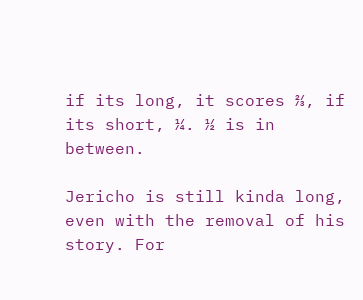if its long, it scores ⅔, if its short, ¼. ½ is in between.

Jericho is still kinda long, even with the removal of his story. For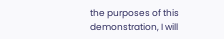the purposes of this demonstration, I will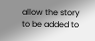allow the story to be added to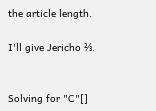the article length.

I'll give Jericho ⅔.


Solving for "C"[]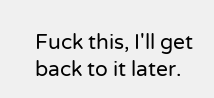Fuck this, I'll get back to it later.